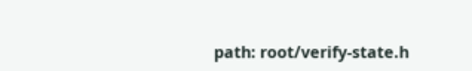path: root/verify-state.h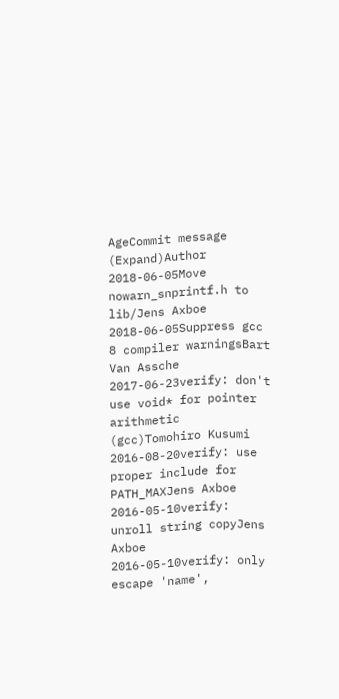AgeCommit message (Expand)Author
2018-06-05Move nowarn_snprintf.h to lib/Jens Axboe
2018-06-05Suppress gcc 8 compiler warningsBart Van Assche
2017-06-23verify: don't use void* for pointer arithmetic (gcc)Tomohiro Kusumi
2016-08-20verify: use proper include for PATH_MAXJens Axboe
2016-05-10verify: unroll string copyJens Axboe
2016-05-10verify: only escape 'name',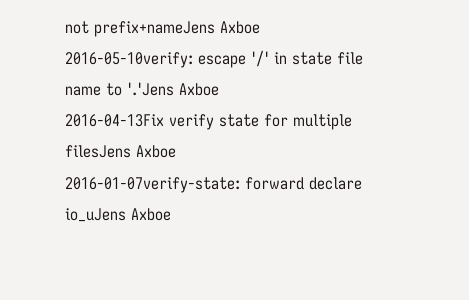not prefix+nameJens Axboe
2016-05-10verify: escape '/' in state file name to '.'Jens Axboe
2016-04-13Fix verify state for multiple filesJens Axboe
2016-01-07verify-state: forward declare io_uJens Axboe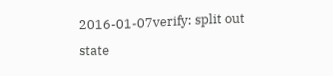2016-01-07verify: split out state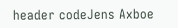header codeJens Axboe